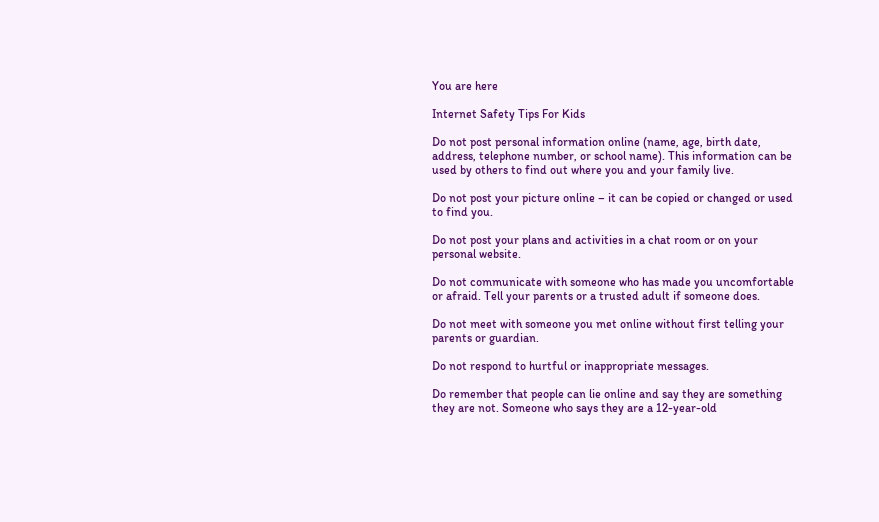You are here

Internet Safety Tips For Kids

Do not post personal information online (name, age, birth date, address, telephone number, or school name). This information can be used by others to find out where you and your family live.

Do not post your picture online – it can be copied or changed or used to find you.

Do not post your plans and activities in a chat room or on your personal website.

Do not communicate with someone who has made you uncomfortable or afraid. Tell your parents or a trusted adult if someone does.

Do not meet with someone you met online without first telling your parents or guardian.

Do not respond to hurtful or inappropriate messages.

Do remember that people can lie online and say they are something they are not. Someone who says they are a 12-year-old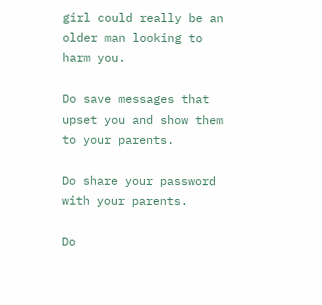girl could really be an older man looking to harm you.

Do save messages that upset you and show them to your parents.

Do share your password with your parents.

Do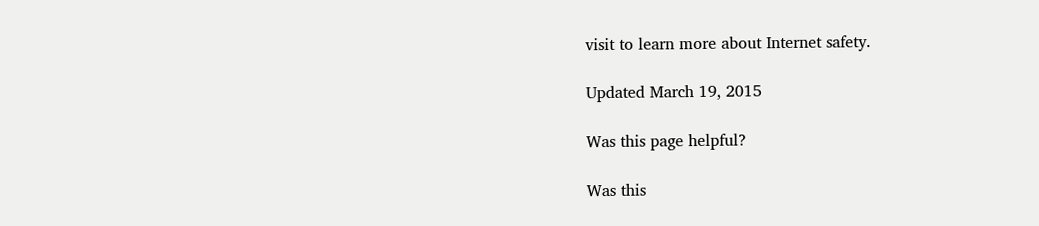visit to learn more about Internet safety.

Updated March 19, 2015

Was this page helpful?

Was this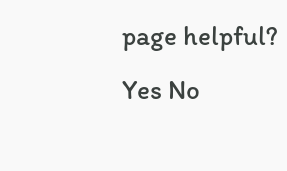page helpful?
Yes No